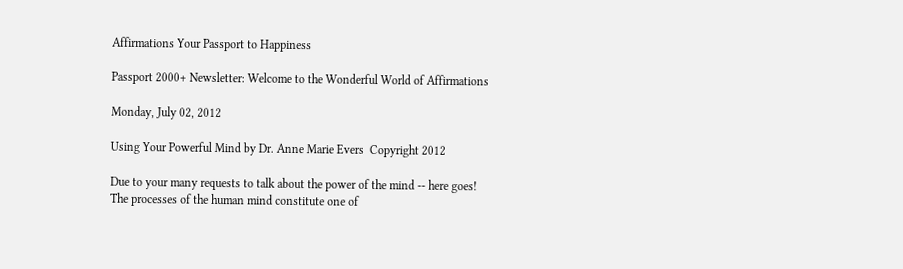Affirmations Your Passport to Happiness

Passport 2000+ Newsletter: Welcome to the Wonderful World of Affirmations

Monday, July 02, 2012

Using Your Powerful Mind by Dr. Anne Marie Evers  Copyright 2012

Due to your many requests to talk about the power of the mind -- here goes!
The processes of the human mind constitute one of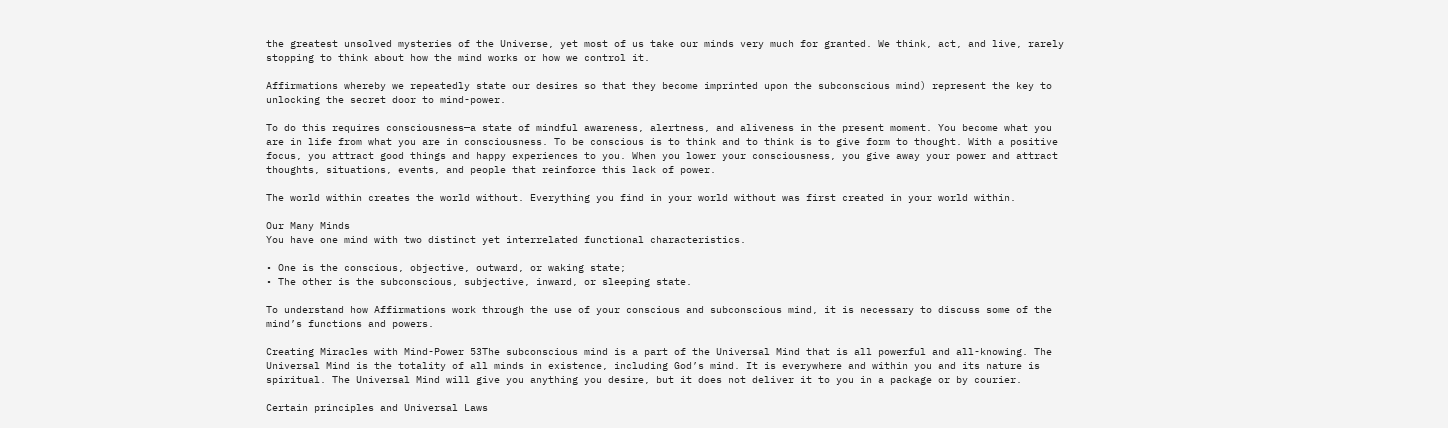the greatest unsolved mysteries of the Universe, yet most of us take our minds very much for granted. We think, act, and live, rarely stopping to think about how the mind works or how we control it.

Affirmations whereby we repeatedly state our desires so that they become imprinted upon the subconscious mind) represent the key to unlocking the secret door to mind-power.

To do this requires consciousness—a state of mindful awareness, alertness, and aliveness in the present moment. You become what you are in life from what you are in consciousness. To be conscious is to think and to think is to give form to thought. With a positive focus, you attract good things and happy experiences to you. When you lower your consciousness, you give away your power and attract thoughts, situations, events, and people that reinforce this lack of power.

The world within creates the world without. Everything you find in your world without was first created in your world within.

Our Many Minds
You have one mind with two distinct yet interrelated functional characteristics.

• One is the conscious, objective, outward, or waking state;
• The other is the subconscious, subjective, inward, or sleeping state.

To understand how Affirmations work through the use of your conscious and subconscious mind, it is necessary to discuss some of the mind’s functions and powers.

Creating Miracles with Mind-Power 53The subconscious mind is a part of the Universal Mind that is all powerful and all-knowing. The Universal Mind is the totality of all minds in existence, including God’s mind. It is everywhere and within you and its nature is spiritual. The Universal Mind will give you anything you desire, but it does not deliver it to you in a package or by courier.

Certain principles and Universal Laws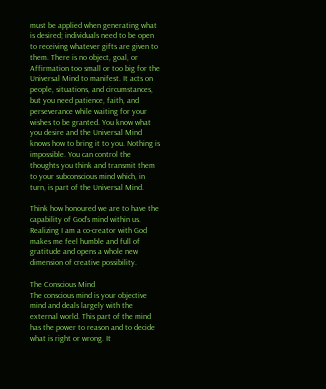must be applied when generating what is desired; individuals need to be open to receiving whatever gifts are given to them. There is no object, goal, or Affirmation too small or too big for the Universal Mind to manifest. It acts on people, situations, and circumstances, but you need patience, faith, and perseverance while waiting for your wishes to be granted. You know what you desire and the Universal Mind knows how to bring it to you. Nothing is impossible. You can control the thoughts you think and transmit them to your subconscious mind which, in turn, is part of the Universal Mind.

Think how honoured we are to have the capability of God’s mind within us. Realizing I am a co-creator with God makes me feel humble and full of gratitude and opens a whole new dimension of creative possibility.

The Conscious Mind
The conscious mind is your objective mind and deals largely with the external world. This part of the mind has the power to reason and to decide what is right or wrong. It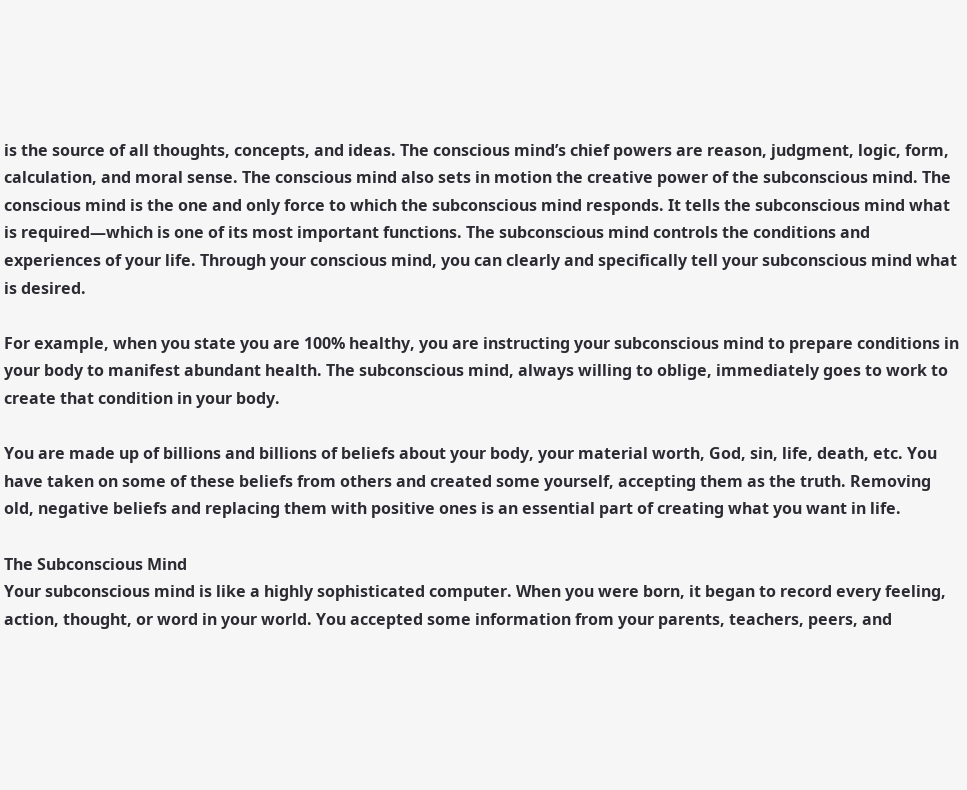is the source of all thoughts, concepts, and ideas. The conscious mind’s chief powers are reason, judgment, logic, form, calculation, and moral sense. The conscious mind also sets in motion the creative power of the subconscious mind. The conscious mind is the one and only force to which the subconscious mind responds. It tells the subconscious mind what is required—which is one of its most important functions. The subconscious mind controls the conditions and experiences of your life. Through your conscious mind, you can clearly and specifically tell your subconscious mind what is desired.

For example, when you state you are 100% healthy, you are instructing your subconscious mind to prepare conditions in your body to manifest abundant health. The subconscious mind, always willing to oblige, immediately goes to work to create that condition in your body.

You are made up of billions and billions of beliefs about your body, your material worth, God, sin, life, death, etc. You have taken on some of these beliefs from others and created some yourself, accepting them as the truth. Removing old, negative beliefs and replacing them with positive ones is an essential part of creating what you want in life.

The Subconscious Mind
Your subconscious mind is like a highly sophisticated computer. When you were born, it began to record every feeling, action, thought, or word in your world. You accepted some information from your parents, teachers, peers, and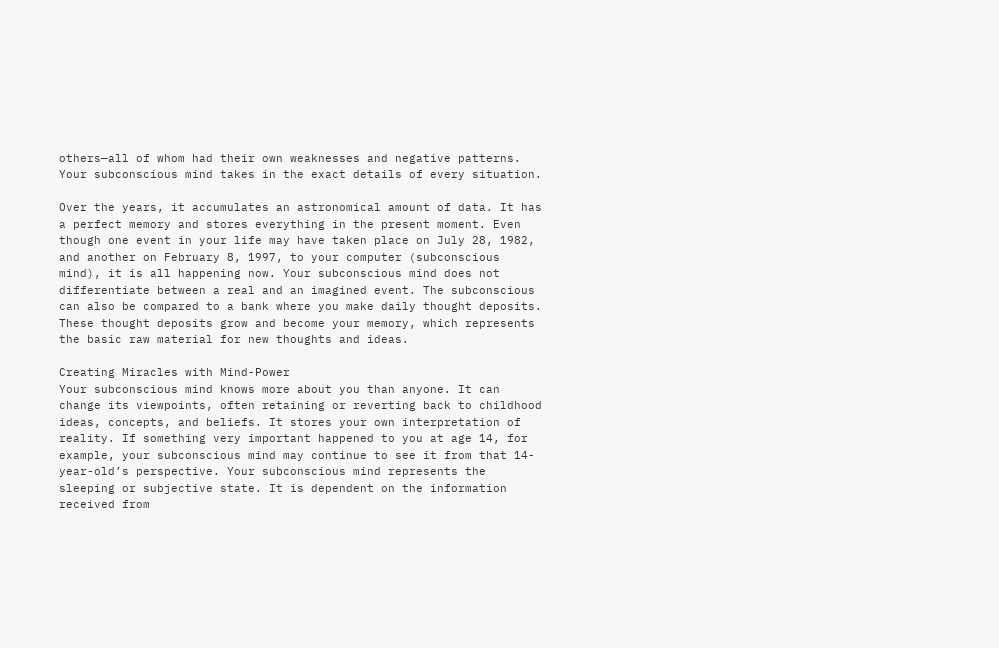others—all of whom had their own weaknesses and negative patterns. Your subconscious mind takes in the exact details of every situation.

Over the years, it accumulates an astronomical amount of data. It has a perfect memory and stores everything in the present moment. Even though one event in your life may have taken place on July 28, 1982, and another on February 8, 1997, to your computer (subconscious mind), it is all happening now. Your subconscious mind does not differentiate between a real and an imagined event. The subconscious can also be compared to a bank where you make daily thought deposits. These thought deposits grow and become your memory, which represents the basic raw material for new thoughts and ideas.

Creating Miracles with Mind-Power
Your subconscious mind knows more about you than anyone. It can change its viewpoints, often retaining or reverting back to childhood ideas, concepts, and beliefs. It stores your own interpretation of reality. If something very important happened to you at age 14, for example, your subconscious mind may continue to see it from that 14-year-old’s perspective. Your subconscious mind represents the sleeping or subjective state. It is dependent on the information received from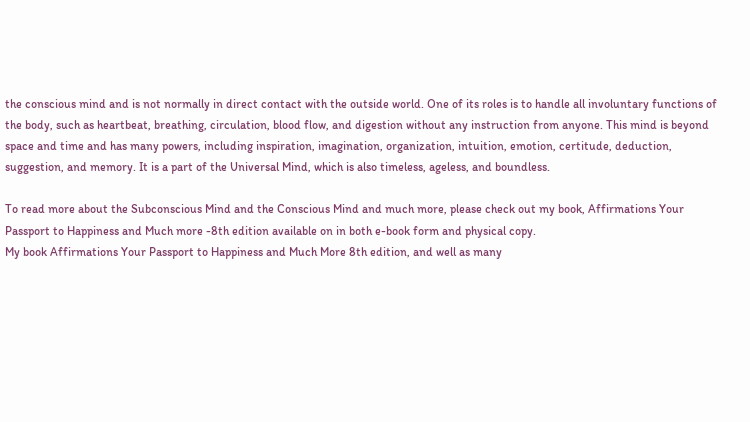the conscious mind and is not normally in direct contact with the outside world. One of its roles is to handle all involuntary functions of the body, such as heartbeat, breathing, circulation, blood flow, and digestion without any instruction from anyone. This mind is beyond space and time and has many powers, including inspiration, imagination, organization, intuition, emotion, certitude, deduction, suggestion, and memory. It is a part of the Universal Mind, which is also timeless, ageless, and boundless.

To read more about the Subconscious Mind and the Conscious Mind and much more, please check out my book, Affirmations Your Passport to Happiness and Much more -8th edition available on in both e-book form and physical copy.
My book Affirmations Your Passport to Happiness and Much More 8th edition, and well as many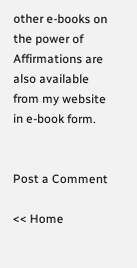other e-books on the power of Affirmations are also available from my website in e-book form.


Post a Comment

<< Home